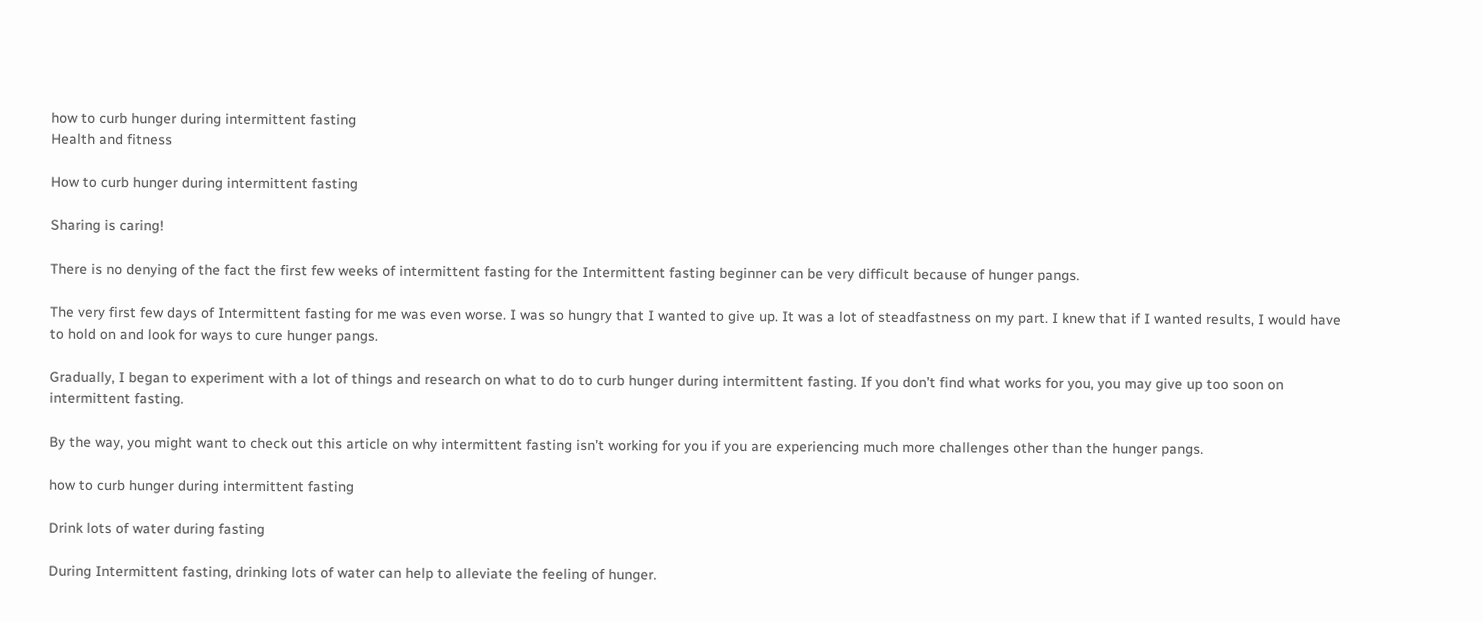how to curb hunger during intermittent fasting
Health and fitness

How to curb hunger during intermittent fasting

Sharing is caring!

There is no denying of the fact the first few weeks of intermittent fasting for the Intermittent fasting beginner can be very difficult because of hunger pangs.

The very first few days of Intermittent fasting for me was even worse. I was so hungry that I wanted to give up. It was a lot of steadfastness on my part. I knew that if I wanted results, I would have to hold on and look for ways to cure hunger pangs.

Gradually, I began to experiment with a lot of things and research on what to do to curb hunger during intermittent fasting. If you don’t find what works for you, you may give up too soon on intermittent fasting.

By the way, you might want to check out this article on why intermittent fasting isn’t working for you if you are experiencing much more challenges other than the hunger pangs.

how to curb hunger during intermittent fasting

Drink lots of water during fasting

During Intermittent fasting, drinking lots of water can help to alleviate the feeling of hunger.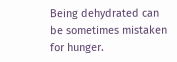Being dehydrated can be sometimes mistaken for hunger.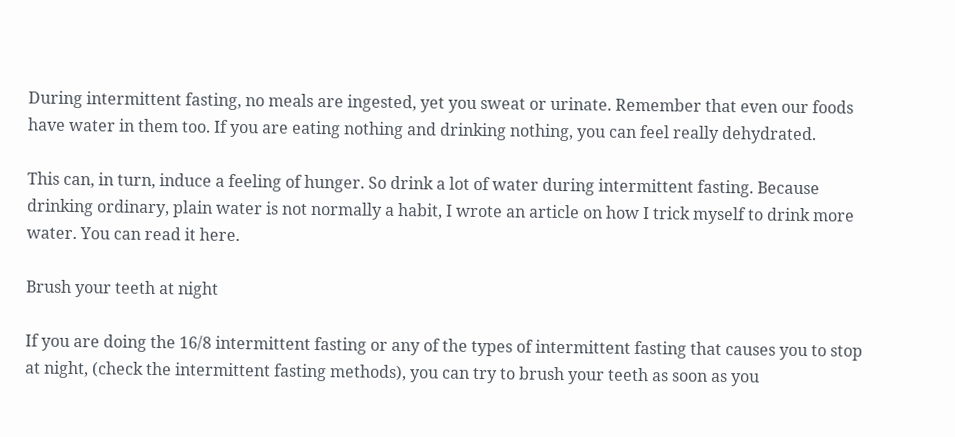During intermittent fasting, no meals are ingested, yet you sweat or urinate. Remember that even our foods have water in them too. If you are eating nothing and drinking nothing, you can feel really dehydrated.

This can, in turn, induce a feeling of hunger. So drink a lot of water during intermittent fasting. Because drinking ordinary, plain water is not normally a habit, I wrote an article on how I trick myself to drink more water. You can read it here.

Brush your teeth at night

If you are doing the 16/8 intermittent fasting or any of the types of intermittent fasting that causes you to stop at night, (check the intermittent fasting methods), you can try to brush your teeth as soon as you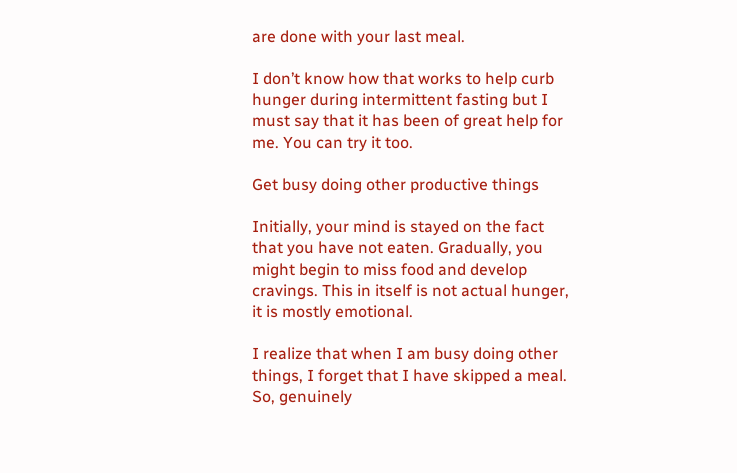are done with your last meal.

I don’t know how that works to help curb hunger during intermittent fasting but I must say that it has been of great help for me. You can try it too.

Get busy doing other productive things

Initially, your mind is stayed on the fact that you have not eaten. Gradually, you might begin to miss food and develop cravings. This in itself is not actual hunger, it is mostly emotional.

I realize that when I am busy doing other things, I forget that I have skipped a meal. So, genuinely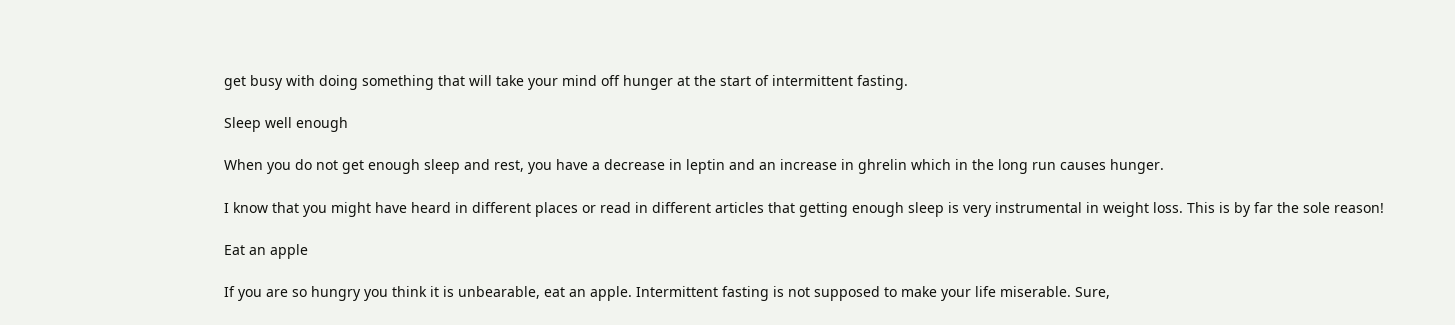get busy with doing something that will take your mind off hunger at the start of intermittent fasting.

Sleep well enough

When you do not get enough sleep and rest, you have a decrease in leptin and an increase in ghrelin which in the long run causes hunger.

I know that you might have heard in different places or read in different articles that getting enough sleep is very instrumental in weight loss. This is by far the sole reason!

Eat an apple

If you are so hungry you think it is unbearable, eat an apple. Intermittent fasting is not supposed to make your life miserable. Sure,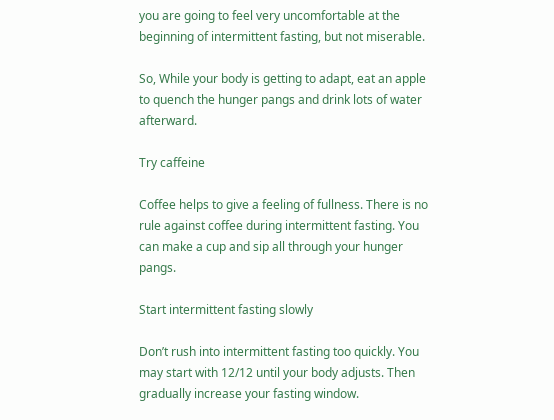you are going to feel very uncomfortable at the beginning of intermittent fasting, but not miserable.

So, While your body is getting to adapt, eat an apple to quench the hunger pangs and drink lots of water afterward.

Try caffeine

Coffee helps to give a feeling of fullness. There is no rule against coffee during intermittent fasting. You can make a cup and sip all through your hunger pangs.

Start intermittent fasting slowly

Don’t rush into intermittent fasting too quickly. You may start with 12/12 until your body adjusts. Then gradually increase your fasting window.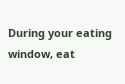During your eating window, eat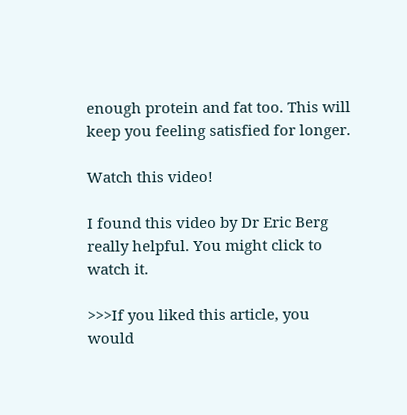enough protein and fat too. This will keep you feeling satisfied for longer.

Watch this video!

I found this video by Dr Eric Berg really helpful. You might click to watch it.

>>>If you liked this article, you would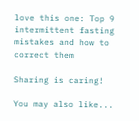love this one: Top 9 intermittent fasting mistakes and how to correct them

Sharing is caring!

You may also like...